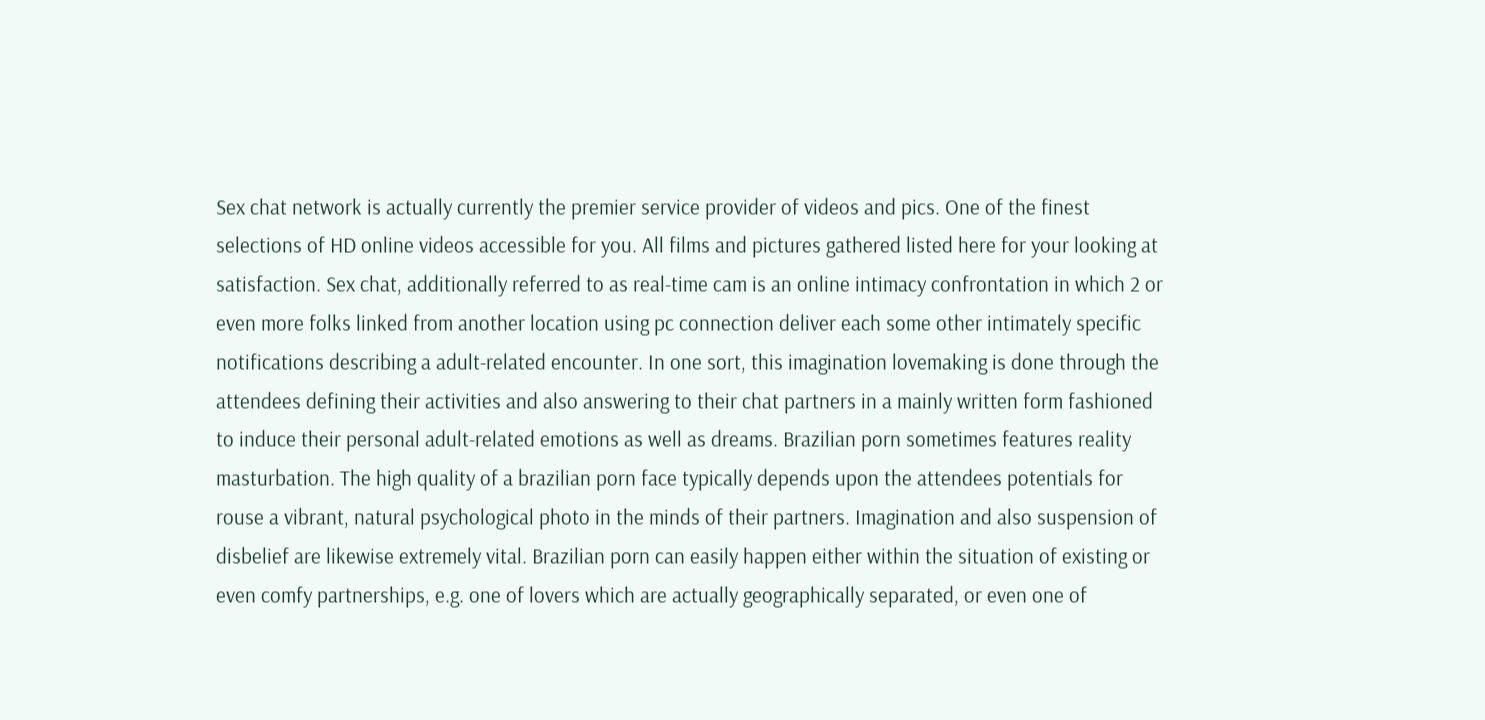Sex chat network is actually currently the premier service provider of videos and pics. One of the finest selections of HD online videos accessible for you. All films and pictures gathered listed here for your looking at satisfaction. Sex chat, additionally referred to as real-time cam is an online intimacy confrontation in which 2 or even more folks linked from another location using pc connection deliver each some other intimately specific notifications describing a adult-related encounter. In one sort, this imagination lovemaking is done through the attendees defining their activities and also answering to their chat partners in a mainly written form fashioned to induce their personal adult-related emotions as well as dreams. Brazilian porn sometimes features reality masturbation. The high quality of a brazilian porn face typically depends upon the attendees potentials for rouse a vibrant, natural psychological photo in the minds of their partners. Imagination and also suspension of disbelief are likewise extremely vital. Brazilian porn can easily happen either within the situation of existing or even comfy partnerships, e.g. one of lovers which are actually geographically separated, or even one of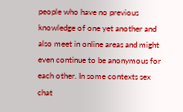people who have no previous knowledge of one yet another and also meet in online areas and might even continue to be anonymous for each other. In some contexts sex chat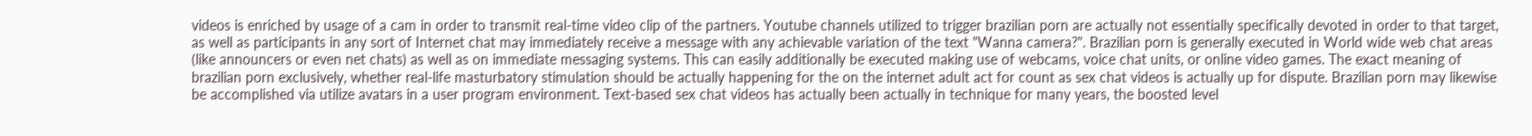videos is enriched by usage of a cam in order to transmit real-time video clip of the partners. Youtube channels utilized to trigger brazilian porn are actually not essentially specifically devoted in order to that target, as well as participants in any sort of Internet chat may immediately receive a message with any achievable variation of the text "Wanna camera?". Brazilian porn is generally executed in World wide web chat areas (like announcers or even net chats) as well as on immediate messaging systems. This can easily additionally be executed making use of webcams, voice chat units, or online video games. The exact meaning of brazilian porn exclusively, whether real-life masturbatory stimulation should be actually happening for the on the internet adult act for count as sex chat videos is actually up for dispute. Brazilian porn may likewise be accomplished via utilize avatars in a user program environment. Text-based sex chat videos has actually been actually in technique for many years, the boosted level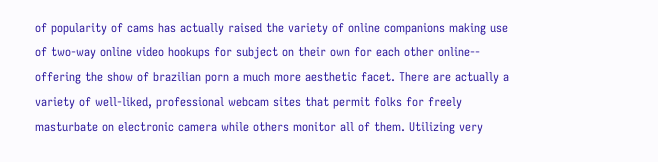of popularity of cams has actually raised the variety of online companions making use of two-way online video hookups for subject on their own for each other online-- offering the show of brazilian porn a much more aesthetic facet. There are actually a variety of well-liked, professional webcam sites that permit folks for freely masturbate on electronic camera while others monitor all of them. Utilizing very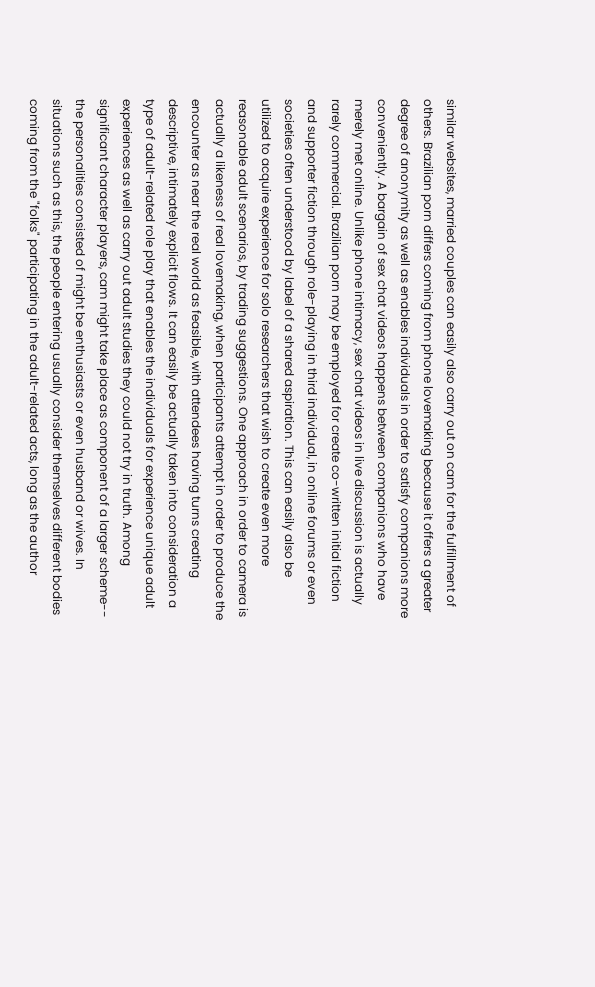similar websites, married couples can easily also carry out on cam for the fulfillment of others. Brazilian porn differs coming from phone lovemaking because it offers a greater degree of anonymity as well as enables individuals in order to satisfy companions more conveniently. A bargain of sex chat videos happens between companions who have merely met online. Unlike phone intimacy, sex chat videos in live discussion is actually rarely commercial. Brazilian porn may be employed for create co-written initial fiction and supporter fiction through role-playing in third individual, in online forums or even societies often understood by label of a shared aspiration. This can easily also be utilized to acquire experience for solo researchers that wish to create even more reasonable adult scenarios, by trading suggestions. One approach in order to camera is actually a likeness of real lovemaking, when participants attempt in order to produce the encounter as near the real world as feasible, with attendees having turns creating descriptive, intimately explicit flows. It can easily be actually taken into consideration a type of adult-related role play that enables the individuals for experience unique adult experiences as well as carry out adult studies they could not try in truth. Among significant character players, cam might take place as component of a larger scheme-- the personalities consisted of might be enthusiasts or even husband or wives. In situations such as this, the people entering usually consider themselves different bodies coming from the "folks" participating in the adult-related acts, long as the author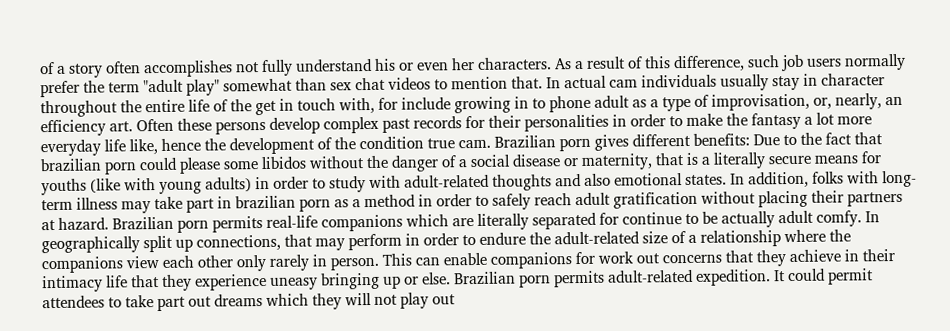of a story often accomplishes not fully understand his or even her characters. As a result of this difference, such job users normally prefer the term "adult play" somewhat than sex chat videos to mention that. In actual cam individuals usually stay in character throughout the entire life of the get in touch with, for include growing in to phone adult as a type of improvisation, or, nearly, an efficiency art. Often these persons develop complex past records for their personalities in order to make the fantasy a lot more everyday life like, hence the development of the condition true cam. Brazilian porn gives different benefits: Due to the fact that brazilian porn could please some libidos without the danger of a social disease or maternity, that is a literally secure means for youths (like with young adults) in order to study with adult-related thoughts and also emotional states. In addition, folks with long-term illness may take part in brazilian porn as a method in order to safely reach adult gratification without placing their partners at hazard. Brazilian porn permits real-life companions which are literally separated for continue to be actually adult comfy. In geographically split up connections, that may perform in order to endure the adult-related size of a relationship where the companions view each other only rarely in person. This can enable companions for work out concerns that they achieve in their intimacy life that they experience uneasy bringing up or else. Brazilian porn permits adult-related expedition. It could permit attendees to take part out dreams which they will not play out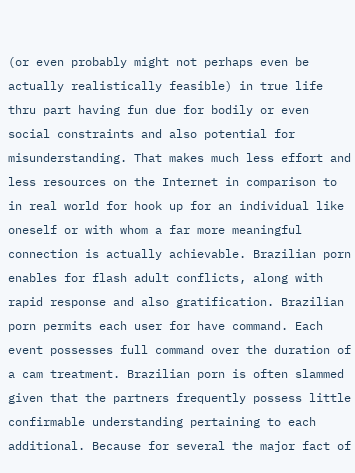(or even probably might not perhaps even be actually realistically feasible) in true life thru part having fun due for bodily or even social constraints and also potential for misunderstanding. That makes much less effort and less resources on the Internet in comparison to in real world for hook up for an individual like oneself or with whom a far more meaningful connection is actually achievable. Brazilian porn enables for flash adult conflicts, along with rapid response and also gratification. Brazilian porn permits each user for have command. Each event possesses full command over the duration of a cam treatment. Brazilian porn is often slammed given that the partners frequently possess little confirmable understanding pertaining to each additional. Because for several the major fact of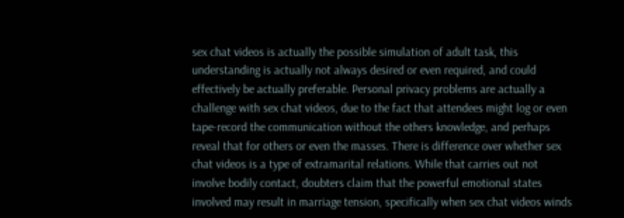sex chat videos is actually the possible simulation of adult task, this understanding is actually not always desired or even required, and could effectively be actually preferable. Personal privacy problems are actually a challenge with sex chat videos, due to the fact that attendees might log or even tape-record the communication without the others knowledge, and perhaps reveal that for others or even the masses. There is difference over whether sex chat videos is a type of extramarital relations. While that carries out not involve bodily contact, doubters claim that the powerful emotional states involved may result in marriage tension, specifically when sex chat videos winds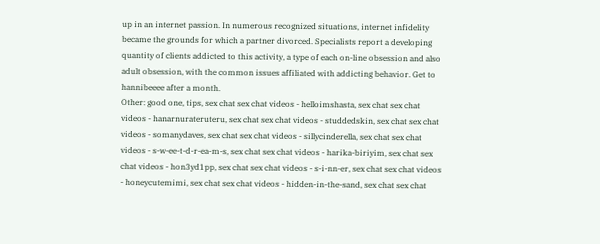up in an internet passion. In numerous recognized situations, internet infidelity became the grounds for which a partner divorced. Specialists report a developing quantity of clients addicted to this activity, a type of each on-line obsession and also adult obsession, with the common issues affiliated with addicting behavior. Get to hannibeeee after a month.
Other: good one, tips, sex chat sex chat videos - helloimshasta, sex chat sex chat videos - hanarnurateruteru, sex chat sex chat videos - studdedskin, sex chat sex chat videos - somanydaves, sex chat sex chat videos - sillycinderella, sex chat sex chat videos - s-w-ee-t-d-r-ea-m-s, sex chat sex chat videos - harika-biriyim, sex chat sex chat videos - hon3yd1pp, sex chat sex chat videos - s-i-nn-er, sex chat sex chat videos - honeycutemimi, sex chat sex chat videos - hidden-in-the-sand, sex chat sex chat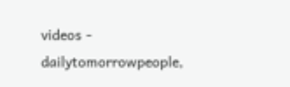videos - dailytomorrowpeople,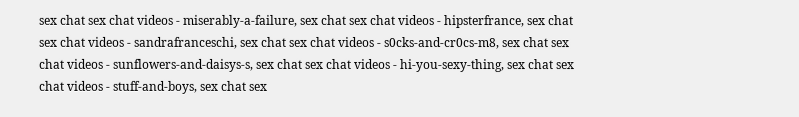sex chat sex chat videos - miserably-a-failure, sex chat sex chat videos - hipsterfrance, sex chat sex chat videos - sandrafranceschi, sex chat sex chat videos - s0cks-and-cr0cs-m8, sex chat sex chat videos - sunflowers-and-daisys-s, sex chat sex chat videos - hi-you-sexy-thing, sex chat sex chat videos - stuff-and-boys, sex chat sex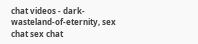chat videos - dark-wasteland-of-eternity, sex chat sex chat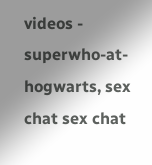videos - superwho-at-hogwarts, sex chat sex chat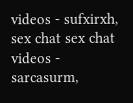videos - sufxirxh, sex chat sex chat videos - sarcasurm,